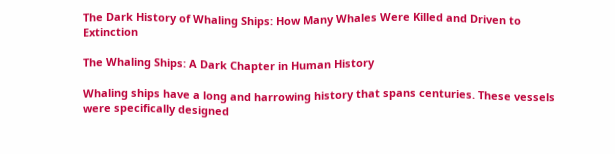The Dark History of Whaling Ships: How Many Whales Were Killed and Driven to Extinction

The Whaling Ships: A Dark Chapter in Human History

Whaling ships have a long and harrowing history that spans centuries. These vessels were specifically designed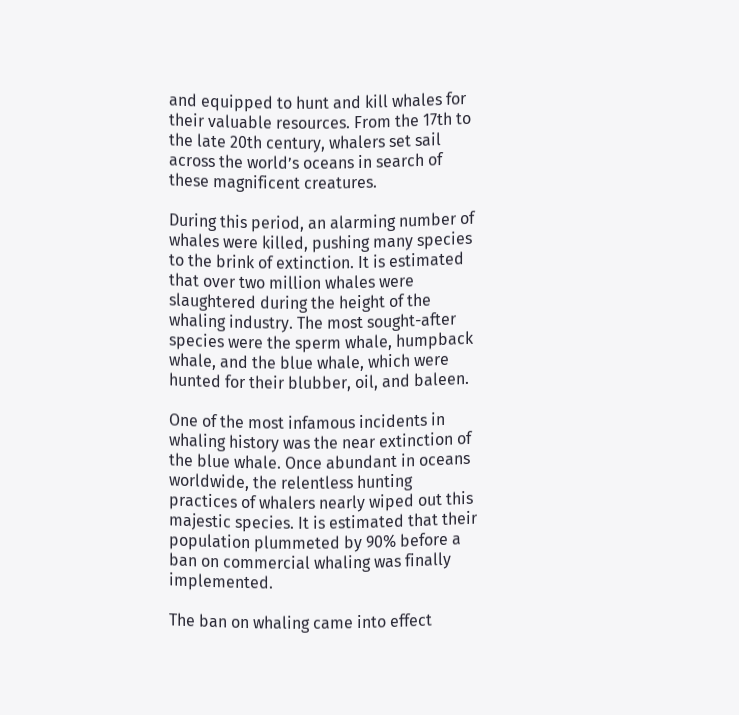and equipped to hunt and kill whales for their valuable resources. From the 17th to the late 20th century, whalers set sail across the world’s oceans in search of these magnificent creatures.

During this period, an alarming number of whales were killed, pushing many species to the brink of extinction. It is estimated that over two million whales were slaughtered during the height of the whaling industry. The most sought-after species were the sperm whale, humpback whale, and the blue whale, which were hunted for their blubber, oil, and baleen.

One of the most infamous incidents in whaling history was the near extinction of the blue whale. Once abundant in oceans worldwide, the relentless hunting practices of whalers nearly wiped out this majestic species. It is estimated that their population plummeted by 90% before a ban on commercial whaling was finally implemented.

The ban on whaling came into effect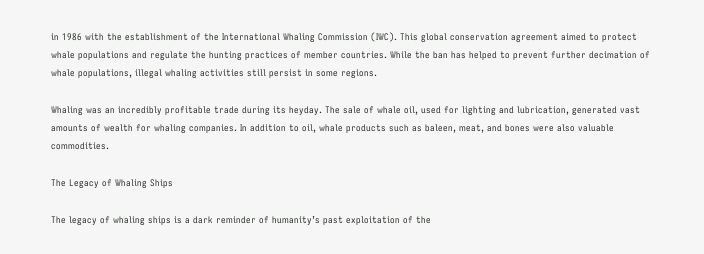in 1986 with the establishment of the International Whaling Commission (IWC). This global conservation agreement aimed to protect whale populations and regulate the hunting practices of member countries. While the ban has helped to prevent further decimation of whale populations, illegal whaling activities still persist in some regions.

Whaling was an incredibly profitable trade during its heyday. The sale of whale oil, used for lighting and lubrication, generated vast amounts of wealth for whaling companies. In addition to oil, whale products such as baleen, meat, and bones were also valuable commodities.

The Legacy of Whaling Ships

The legacy of whaling ships is a dark reminder of humanity’s past exploitation of the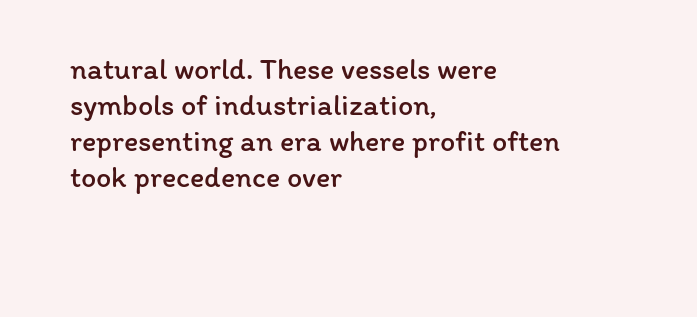natural world. These vessels were symbols of industrialization, representing an era where profit often took precedence over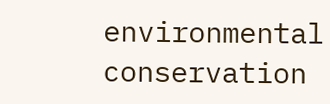environmental conservation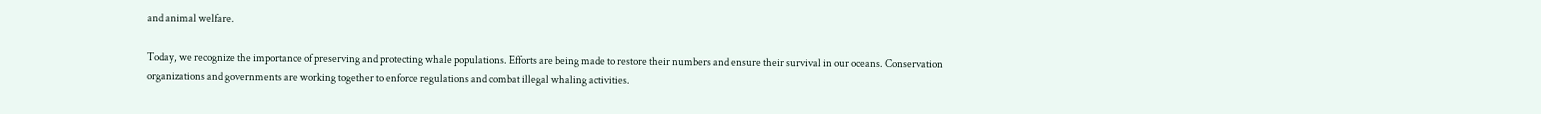and animal welfare.

Today, we recognize the importance of preserving and protecting whale populations. Efforts are being made to restore their numbers and ensure their survival in our oceans. Conservation organizations and governments are working together to enforce regulations and combat illegal whaling activities.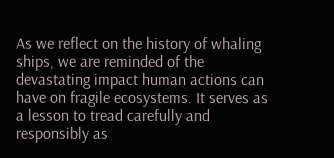As we reflect on the history of whaling ships, we are reminded of the devastating impact human actions can have on fragile ecosystems. It serves as a lesson to tread carefully and responsibly as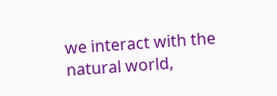we interact with the natural world,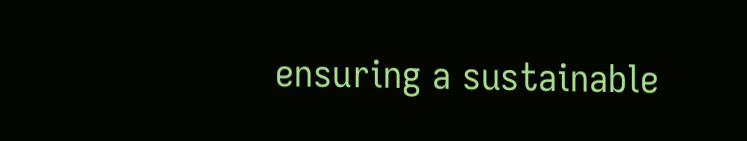ensuring a sustainable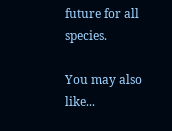future for all species.

You may also like...